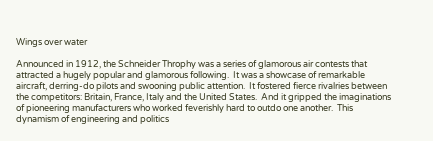Wings over water

Announced in 1912, the Schneider Throphy was a series of glamorous air contests that attracted a hugely popular and glamorous following.  It was a showcase of remarkable aircraft, derring-do pilots and swooning public attention.  It fostered fierce rivalries between the competitors: Britain, France, Italy and the United States.  And it gripped the imaginations of pioneering manufacturers who worked feverishly hard to outdo one another.  This dynamism of engineering and politics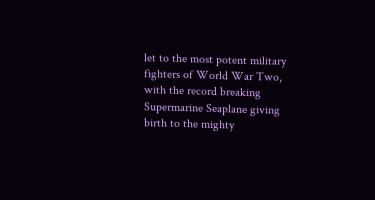let to the most potent military fighters of World War Two, with the record breaking Supermarine Seaplane giving birth to the mighty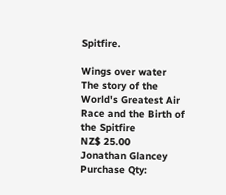Spitfire.

Wings over water
The story of the World's Greatest Air Race and the Birth of the Spitfire
NZ$ 25.00
Jonathan Glancey
Purchase Qty: